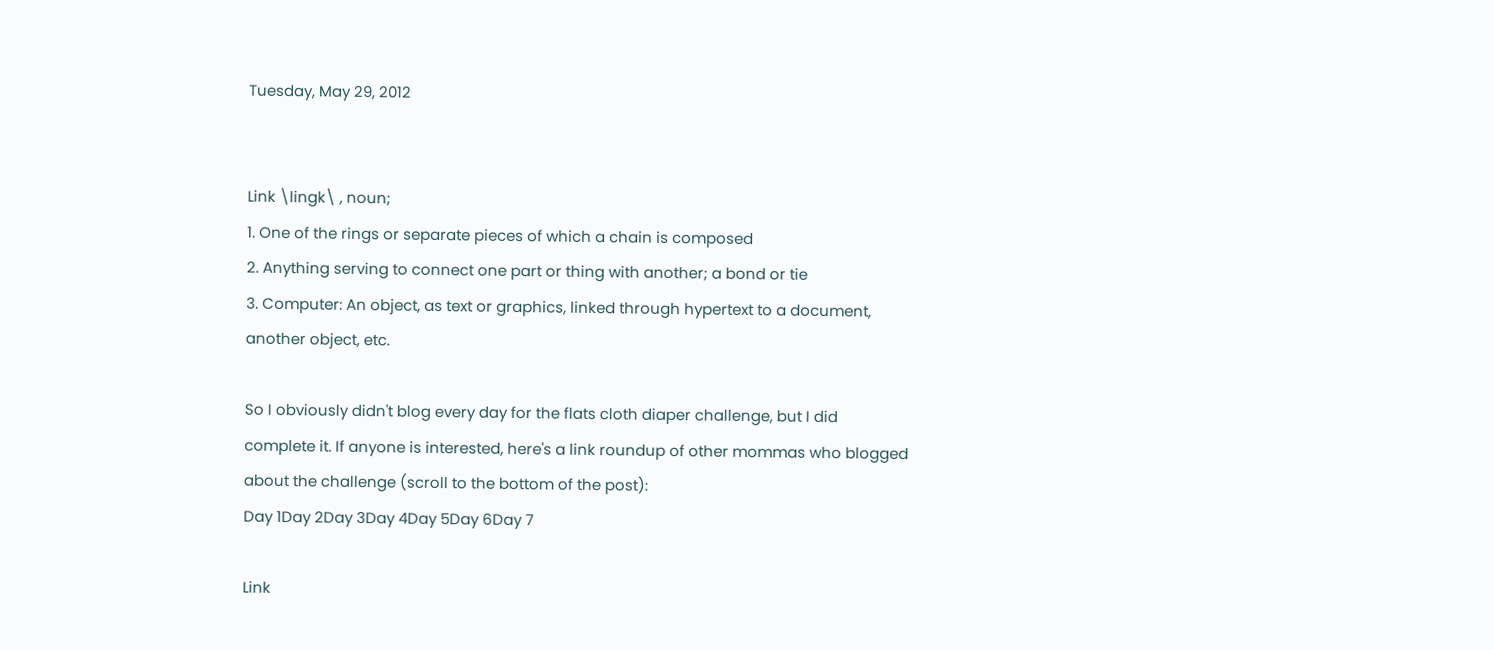Tuesday, May 29, 2012


Link \lingk\ , noun;
1. One of the rings or separate pieces of which a chain is composed
2. Anything serving to connect one part or thing with another; a bond or tie
3. Computer: An object, as text or graphics, linked through hypertext to a document, another object, etc.

So I obviously didn't blog every day for the flats cloth diaper challenge, but I did complete it. If anyone is interested, here's a link roundup of other mommas who blogged about the challenge (scroll to the bottom of the post):
Day 1Day 2Day 3Day 4Day 5Day 6Day 7

Link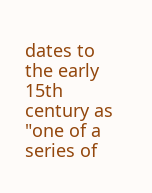dates to the early 15th century as "one of a series of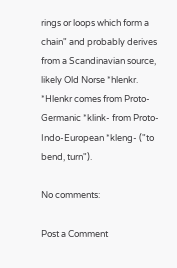rings or loops which form a chain" and probably derives from a Scandinavian source, likely Old Norse *hlenkr. *Hlenkr comes from Proto-Germanic *klink- from Proto-Indo-European *kleng- ("to bend, turn").

No comments:

Post a Comment